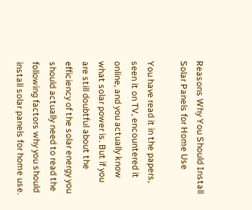Reasons Why You Should Install Solar Panels for Home Use

You have read it in the papers, seen it on TV, encountered it online, and you actually know what solar power is. But if you are still doubtful about the efficiency of the solar energy you should actually need to read the following factors why you should install solar panels for home use.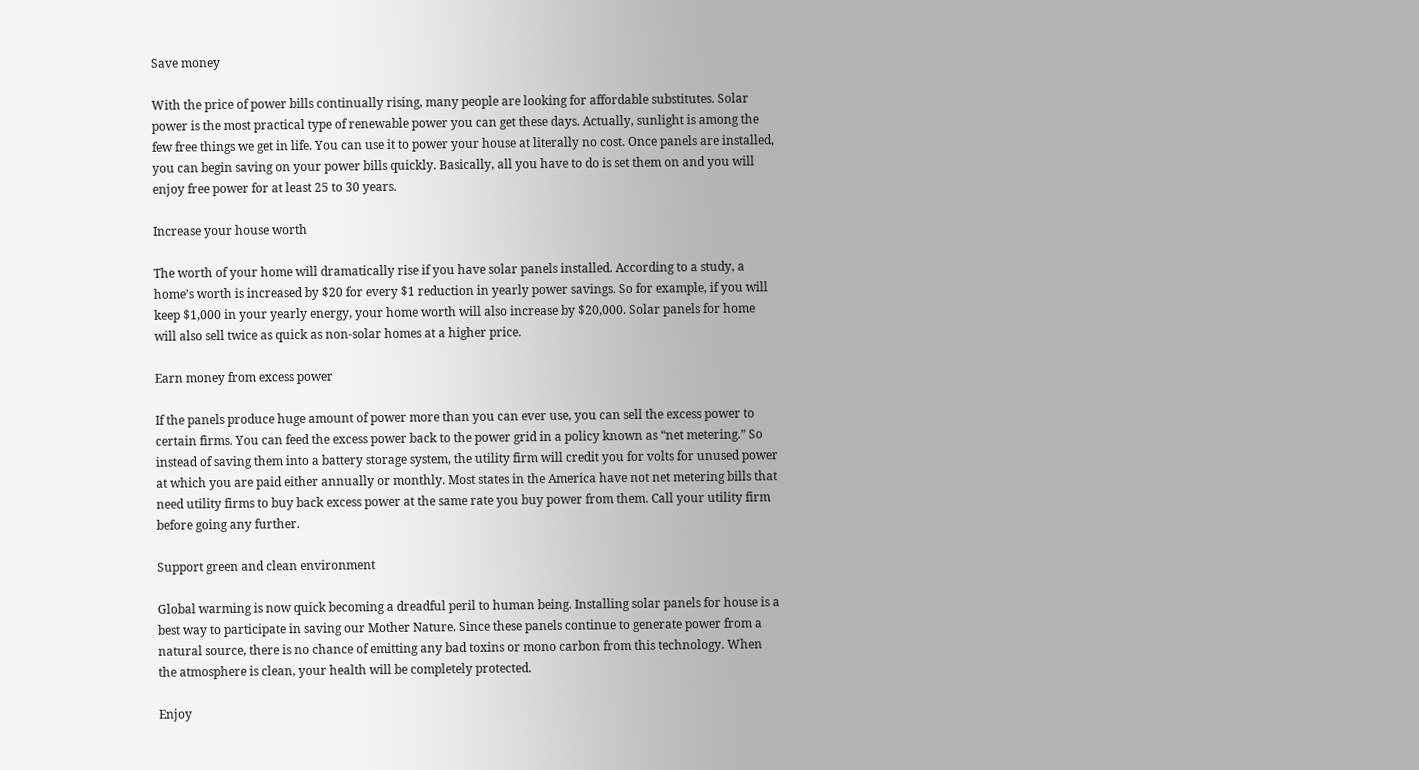Save money

With the price of power bills continually rising, many people are looking for affordable substitutes. Solar power is the most practical type of renewable power you can get these days. Actually, sunlight is among the few free things we get in life. You can use it to power your house at literally no cost. Once panels are installed, you can begin saving on your power bills quickly. Basically, all you have to do is set them on and you will enjoy free power for at least 25 to 30 years.

Increase your house worth

The worth of your home will dramatically rise if you have solar panels installed. According to a study, a home’s worth is increased by $20 for every $1 reduction in yearly power savings. So for example, if you will keep $1,000 in your yearly energy, your home worth will also increase by $20,000. Solar panels for home will also sell twice as quick as non-solar homes at a higher price.

Earn money from excess power

If the panels produce huge amount of power more than you can ever use, you can sell the excess power to certain firms. You can feed the excess power back to the power grid in a policy known as “net metering.” So instead of saving them into a battery storage system, the utility firm will credit you for volts for unused power at which you are paid either annually or monthly. Most states in the America have not net metering bills that need utility firms to buy back excess power at the same rate you buy power from them. Call your utility firm before going any further.

Support green and clean environment

Global warming is now quick becoming a dreadful peril to human being. Installing solar panels for house is a best way to participate in saving our Mother Nature. Since these panels continue to generate power from a natural source, there is no chance of emitting any bad toxins or mono carbon from this technology. When the atmosphere is clean, your health will be completely protected.

Enjoy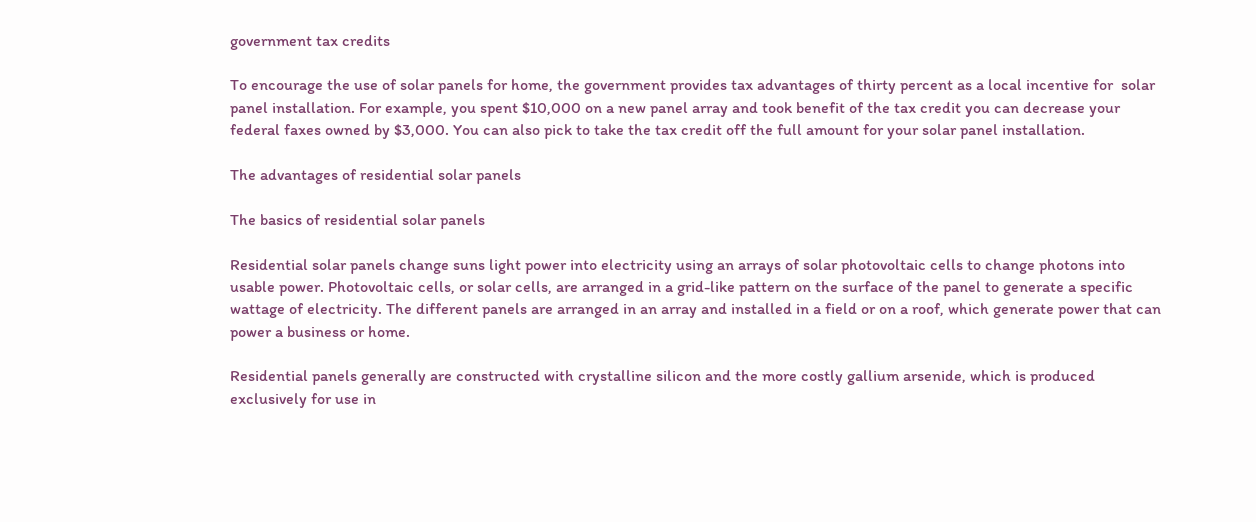government tax credits

To encourage the use of solar panels for home, the government provides tax advantages of thirty percent as a local incentive for  solar panel installation. For example, you spent $10,000 on a new panel array and took benefit of the tax credit you can decrease your federal faxes owned by $3,000. You can also pick to take the tax credit off the full amount for your solar panel installation.

The advantages of residential solar panels

The basics of residential solar panels

Residential solar panels change suns light power into electricity using an arrays of solar photovoltaic cells to change photons into usable power. Photovoltaic cells, or solar cells, are arranged in a grid-like pattern on the surface of the panel to generate a specific wattage of electricity. The different panels are arranged in an array and installed in a field or on a roof, which generate power that can power a business or home.

Residential panels generally are constructed with crystalline silicon and the more costly gallium arsenide, which is produced exclusively for use in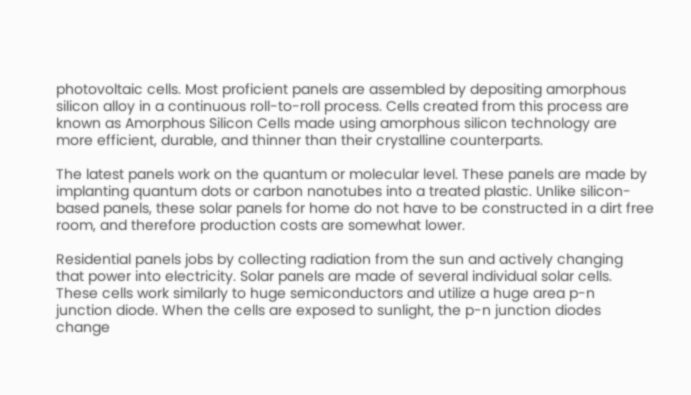photovoltaic cells. Most proficient panels are assembled by depositing amorphous silicon alloy in a continuous roll-to-roll process. Cells created from this process are known as Amorphous Silicon Cells made using amorphous silicon technology are more efficient, durable, and thinner than their crystalline counterparts.

The latest panels work on the quantum or molecular level. These panels are made by implanting quantum dots or carbon nanotubes into a treated plastic. Unlike silicon-based panels, these solar panels for home do not have to be constructed in a dirt free room, and therefore production costs are somewhat lower.

Residential panels jobs by collecting radiation from the sun and actively changing that power into electricity. Solar panels are made of several individual solar cells. These cells work similarly to huge semiconductors and utilize a huge area p-n junction diode. When the cells are exposed to sunlight, the p-n junction diodes change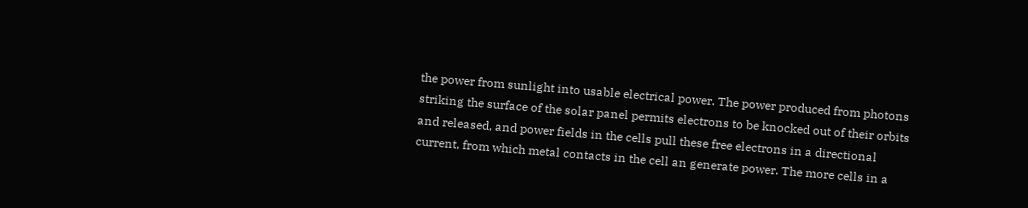the power from sunlight into usable electrical power. The power produced from photons striking the surface of the solar panel permits electrons to be knocked out of their orbits and released, and power fields in the cells pull these free electrons in a directional current, from which metal contacts in the cell an generate power. The more cells in a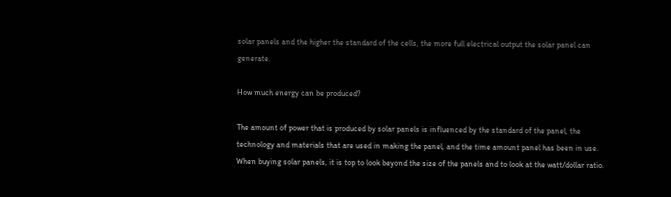solar panels and the higher the standard of the cells, the more full electrical output the solar panel can generate.

How much energy can be produced?

The amount of power that is produced by solar panels is influenced by the standard of the panel, the technology and materials that are used in making the panel, and the time amount panel has been in use. When buying solar panels, it is top to look beyond the size of the panels and to look at the watt/dollar ratio.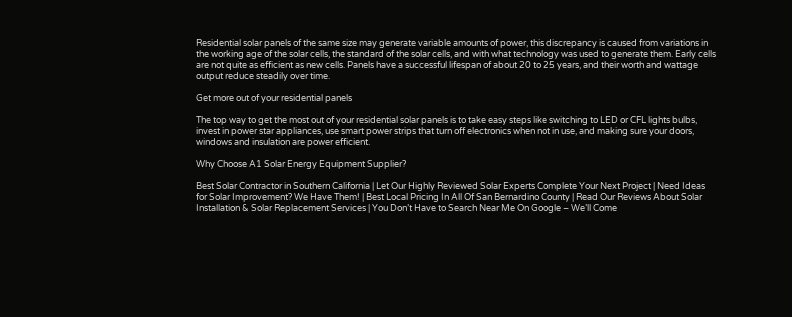Residential solar panels of the same size may generate variable amounts of power, this discrepancy is caused from variations in the working age of the solar cells, the standard of the solar cells, and with what technology was used to generate them. Early cells are not quite as efficient as new cells. Panels have a successful lifespan of about 20 to 25 years, and their worth and wattage output reduce steadily over time.

Get more out of your residential panels

The top way to get the most out of your residential solar panels is to take easy steps like switching to LED or CFL lights bulbs, invest in power star appliances, use smart power strips that turn off electronics when not in use, and making sure your doors, windows and insulation are power efficient.

Why Choose A1 Solar Energy Equipment Supplier?

Best Solar Contractor in Southern California | Let Our Highly Reviewed Solar Experts Complete Your Next Project | Need Ideas for Solar Improvement? We Have Them! | Best Local Pricing In All Of San Bernardino County | Read Our Reviews About Solar Installation & Solar Replacement Services | You Don’t Have to Search Near Me On Google – We’ll Come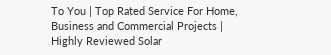To You | Top Rated Service For Home, Business and Commercial Projects | Highly Reviewed Solar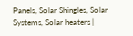Panels, Solar Shingles, Solar Systems, Solar heaters |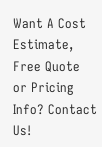Want A Cost Estimate, Free Quote or Pricing Info? Contact Us!